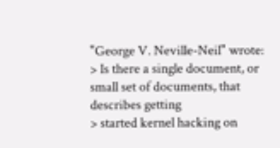"George V. Neville-Neil" wrote:
> Is there a single document, or small set of documents, that describes getting
> started kernel hacking on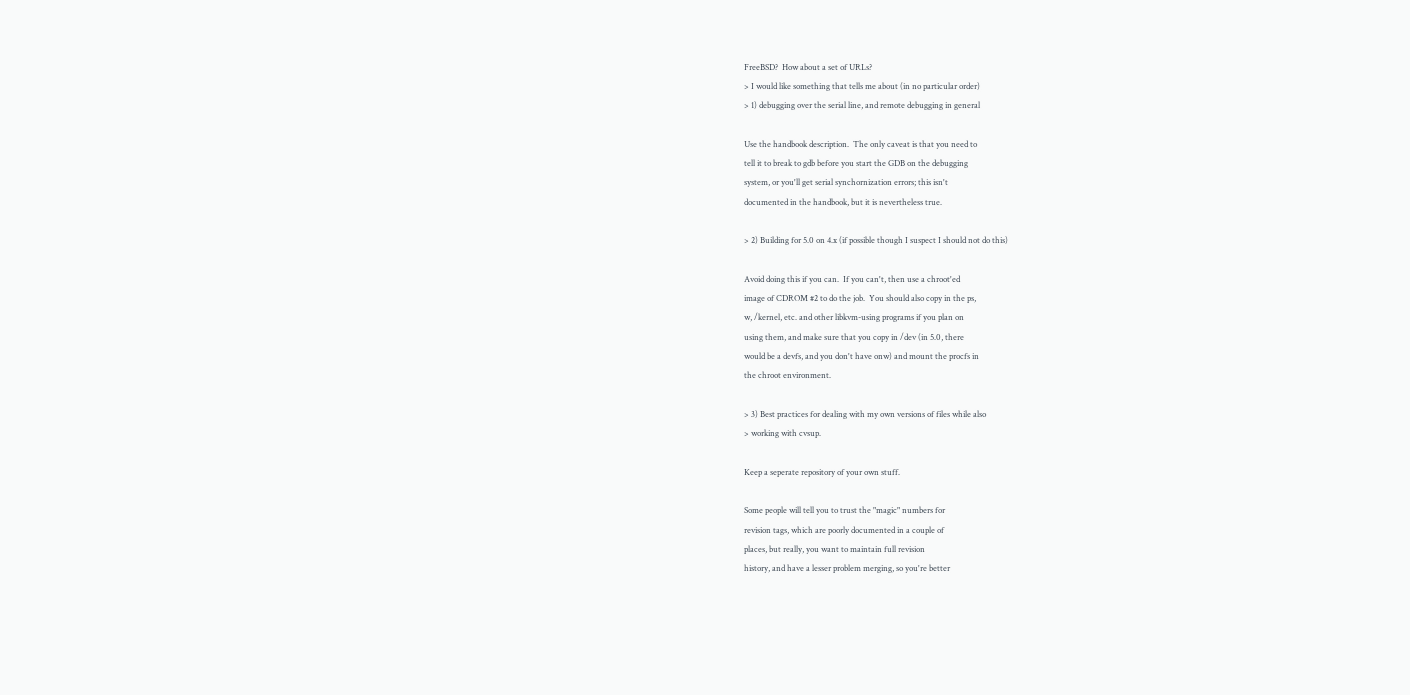FreeBSD?  How about a set of URLs?
> I would like something that tells me about (in no particular order)
> 1) debugging over the serial line, and remote debugging in general

Use the handbook description.  The only caveat is that you need to
tell it to break to gdb before you start the GDB on the debugging
system, or you'll get serial synchornization errors; this isn't
documented in the handbook, but it is nevertheless true.

> 2) Building for 5.0 on 4.x (if possible though I suspect I should not do this)

Avoid doing this if you can.  If you can't, then use a chroot'ed
image of CDROM #2 to do the job.  You should also copy in the ps,
w, /kernel, etc. and other libkvm-using programs if you plan on
using them, and make sure that you copy in /dev (in 5.0, there
would be a devfs, and you don't have onw) and mount the procfs in
the chroot environment.

> 3) Best practices for dealing with my own versions of files while also
> working with cvsup.

Keep a seperate repository of your own stuff.

Some people will tell you to trust the "magic" numbers for
revision tags, which are poorly documented in a couple of
places, but really, you want to maintain full revision
history, and have a lesser problem merging, so you're better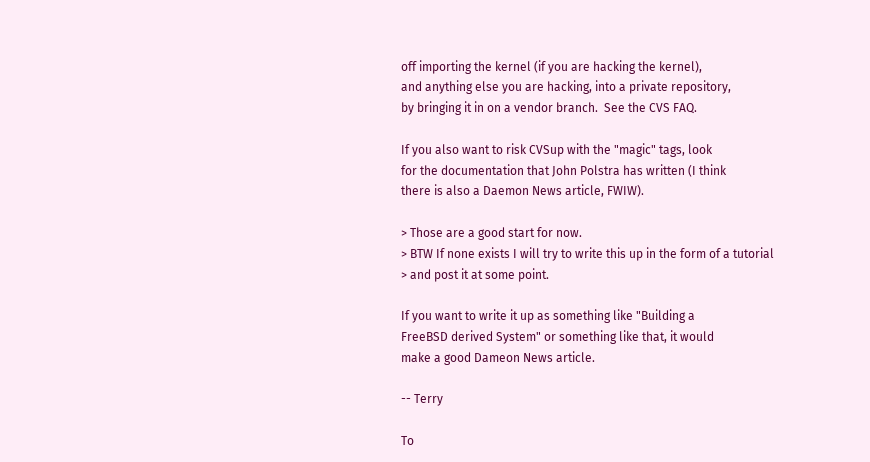off importing the kernel (if you are hacking the kernel),
and anything else you are hacking, into a private repository,
by bringing it in on a vendor branch.  See the CVS FAQ.

If you also want to risk CVSup with the "magic" tags, look
for the documentation that John Polstra has written (I think
there is also a Daemon News article, FWIW).

> Those are a good start for now.
> BTW If none exists I will try to write this up in the form of a tutorial
> and post it at some point.

If you want to write it up as something like "Building a
FreeBSD derived System" or something like that, it would
make a good Dameon News article.

-- Terry

To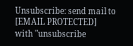Unsubscribe: send mail to [EMAIL PROTECTED]
with "unsubscribe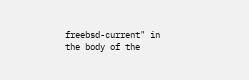freebsd-current" in the body of the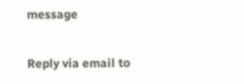message

Reply via email to